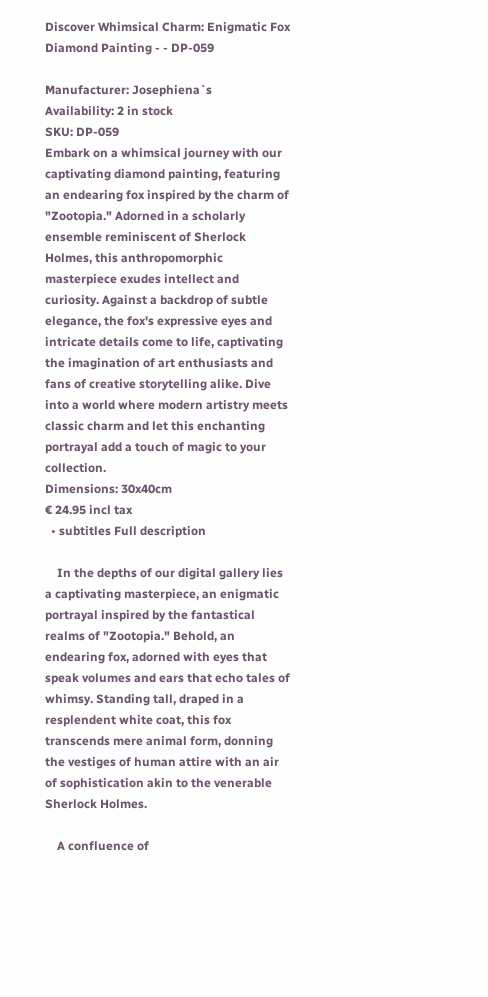Discover Whimsical Charm: Enigmatic Fox Diamond Painting - - DP-059

Manufacturer: Josephiena`s
Availability: 2 in stock
SKU: DP-059
Embark on a whimsical journey with our captivating diamond painting, featuring an endearing fox inspired by the charm of "Zootopia." Adorned in a scholarly ensemble reminiscent of Sherlock Holmes, this anthropomorphic masterpiece exudes intellect and curiosity. Against a backdrop of subtle elegance, the fox's expressive eyes and intricate details come to life, captivating the imagination of art enthusiasts and fans of creative storytelling alike. Dive into a world where modern artistry meets classic charm and let this enchanting portrayal add a touch of magic to your collection.
Dimensions: 30x40cm
€ 24.95 incl tax
  • subtitles Full description

    In the depths of our digital gallery lies a captivating masterpiece, an enigmatic portrayal inspired by the fantastical realms of "Zootopia." Behold, an endearing fox, adorned with eyes that speak volumes and ears that echo tales of whimsy. Standing tall, draped in a resplendent white coat, this fox transcends mere animal form, donning the vestiges of human attire with an air of sophistication akin to the venerable Sherlock Holmes.

    A confluence of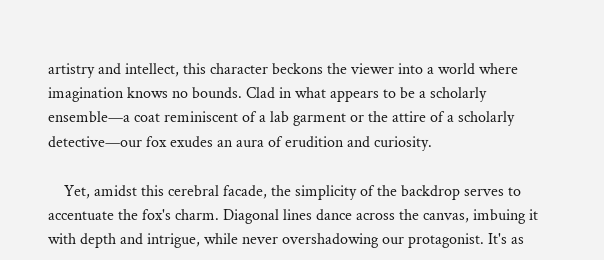artistry and intellect, this character beckons the viewer into a world where imagination knows no bounds. Clad in what appears to be a scholarly ensemble—a coat reminiscent of a lab garment or the attire of a scholarly detective—our fox exudes an aura of erudition and curiosity.

    Yet, amidst this cerebral facade, the simplicity of the backdrop serves to accentuate the fox's charm. Diagonal lines dance across the canvas, imbuing it with depth and intrigue, while never overshadowing our protagonist. It's as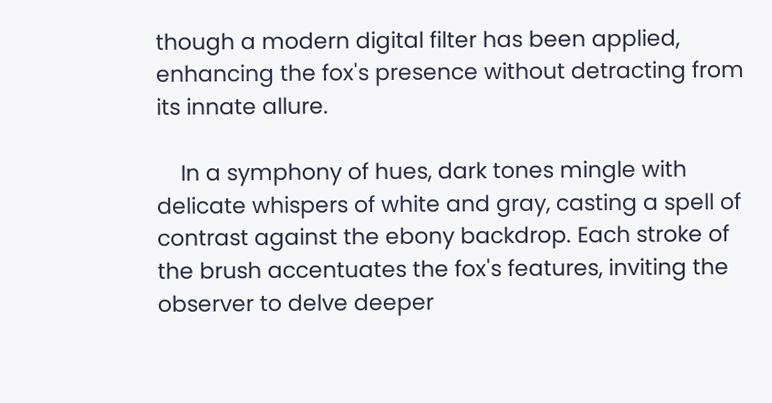though a modern digital filter has been applied, enhancing the fox's presence without detracting from its innate allure.

    In a symphony of hues, dark tones mingle with delicate whispers of white and gray, casting a spell of contrast against the ebony backdrop. Each stroke of the brush accentuates the fox's features, inviting the observer to delve deeper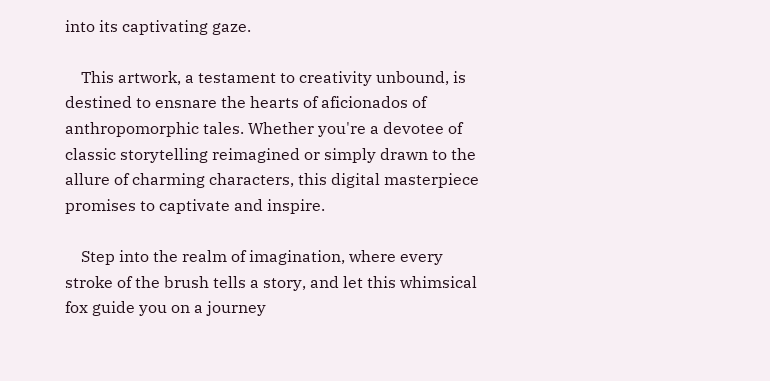into its captivating gaze.

    This artwork, a testament to creativity unbound, is destined to ensnare the hearts of aficionados of anthropomorphic tales. Whether you're a devotee of classic storytelling reimagined or simply drawn to the allure of charming characters, this digital masterpiece promises to captivate and inspire.

    Step into the realm of imagination, where every stroke of the brush tells a story, and let this whimsical fox guide you on a journey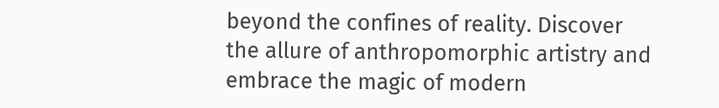beyond the confines of reality. Discover the allure of anthropomorphic artistry and embrace the magic of modern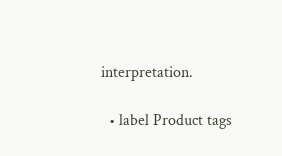interpretation.

  • label Product tags